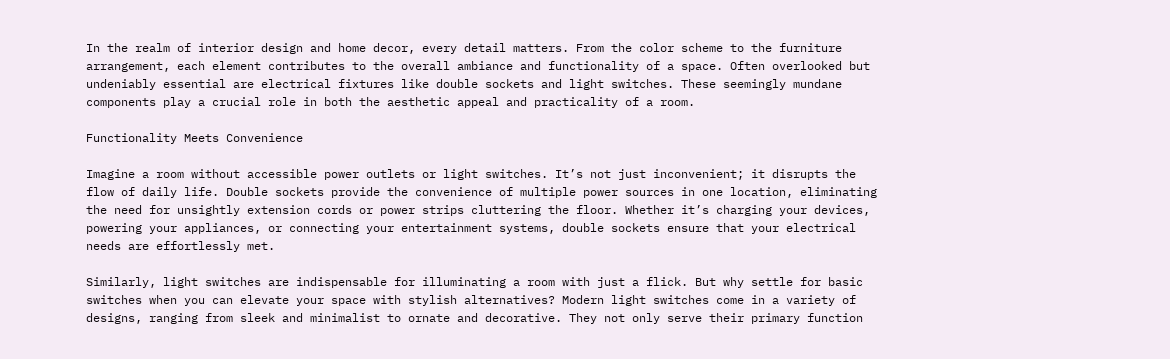In the realm of interior design and home decor, every detail matters. From the color scheme to the furniture arrangement, each element contributes to the overall ambiance and functionality of a space. Often overlooked but undeniably essential are electrical fixtures like double sockets and light switches. These seemingly mundane components play a crucial role in both the aesthetic appeal and practicality of a room.

Functionality Meets Convenience

Imagine a room without accessible power outlets or light switches. It’s not just inconvenient; it disrupts the flow of daily life. Double sockets provide the convenience of multiple power sources in one location, eliminating the need for unsightly extension cords or power strips cluttering the floor. Whether it’s charging your devices, powering your appliances, or connecting your entertainment systems, double sockets ensure that your electrical needs are effortlessly met.

Similarly, light switches are indispensable for illuminating a room with just a flick. But why settle for basic switches when you can elevate your space with stylish alternatives? Modern light switches come in a variety of designs, ranging from sleek and minimalist to ornate and decorative. They not only serve their primary function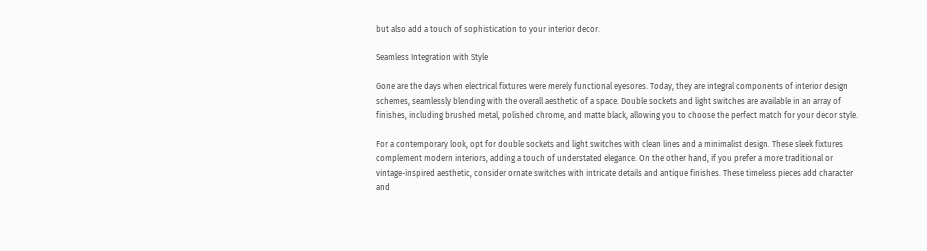but also add a touch of sophistication to your interior decor.

Seamless Integration with Style

Gone are the days when electrical fixtures were merely functional eyesores. Today, they are integral components of interior design schemes, seamlessly blending with the overall aesthetic of a space. Double sockets and light switches are available in an array of finishes, including brushed metal, polished chrome, and matte black, allowing you to choose the perfect match for your decor style.

For a contemporary look, opt for double sockets and light switches with clean lines and a minimalist design. These sleek fixtures complement modern interiors, adding a touch of understated elegance. On the other hand, if you prefer a more traditional or vintage-inspired aesthetic, consider ornate switches with intricate details and antique finishes. These timeless pieces add character and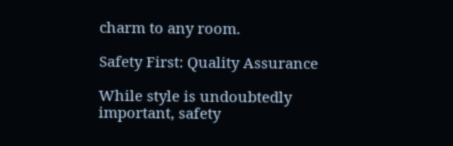charm to any room.

Safety First: Quality Assurance

While style is undoubtedly important, safety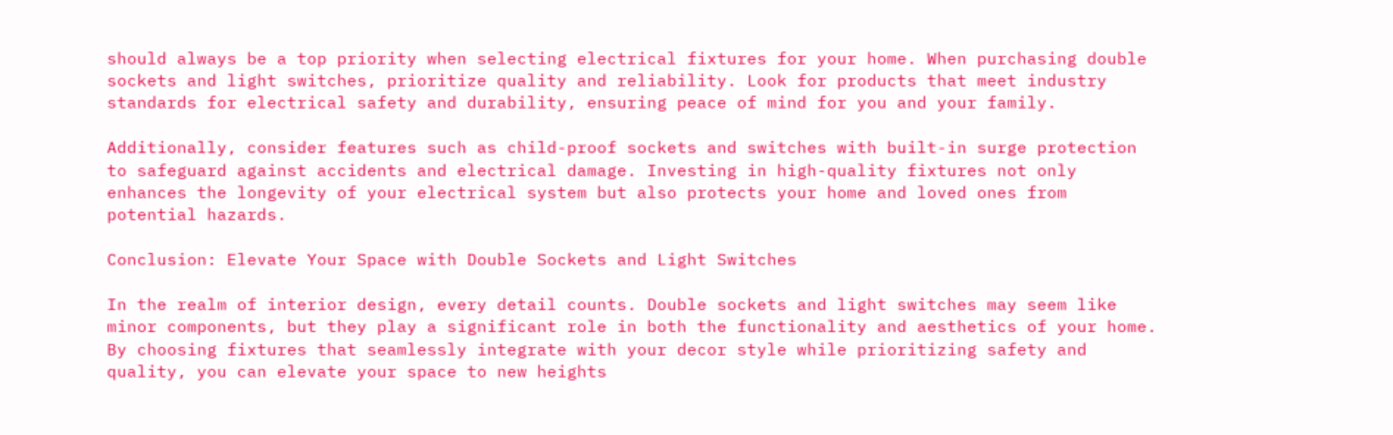should always be a top priority when selecting electrical fixtures for your home. When purchasing double sockets and light switches, prioritize quality and reliability. Look for products that meet industry standards for electrical safety and durability, ensuring peace of mind for you and your family.

Additionally, consider features such as child-proof sockets and switches with built-in surge protection to safeguard against accidents and electrical damage. Investing in high-quality fixtures not only enhances the longevity of your electrical system but also protects your home and loved ones from potential hazards.

Conclusion: Elevate Your Space with Double Sockets and Light Switches

In the realm of interior design, every detail counts. Double sockets and light switches may seem like minor components, but they play a significant role in both the functionality and aesthetics of your home. By choosing fixtures that seamlessly integrate with your decor style while prioritizing safety and quality, you can elevate your space to new heights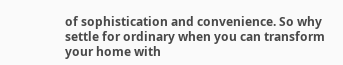of sophistication and convenience. So why settle for ordinary when you can transform your home with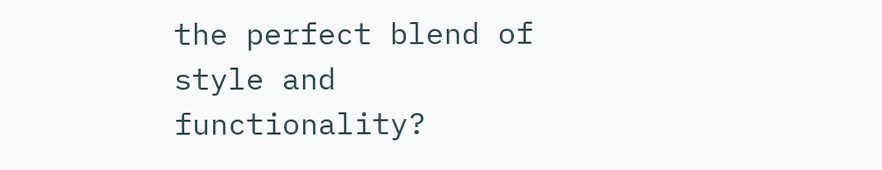the perfect blend of style and functionality?